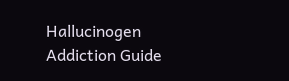Hallucinogen Addiction Guide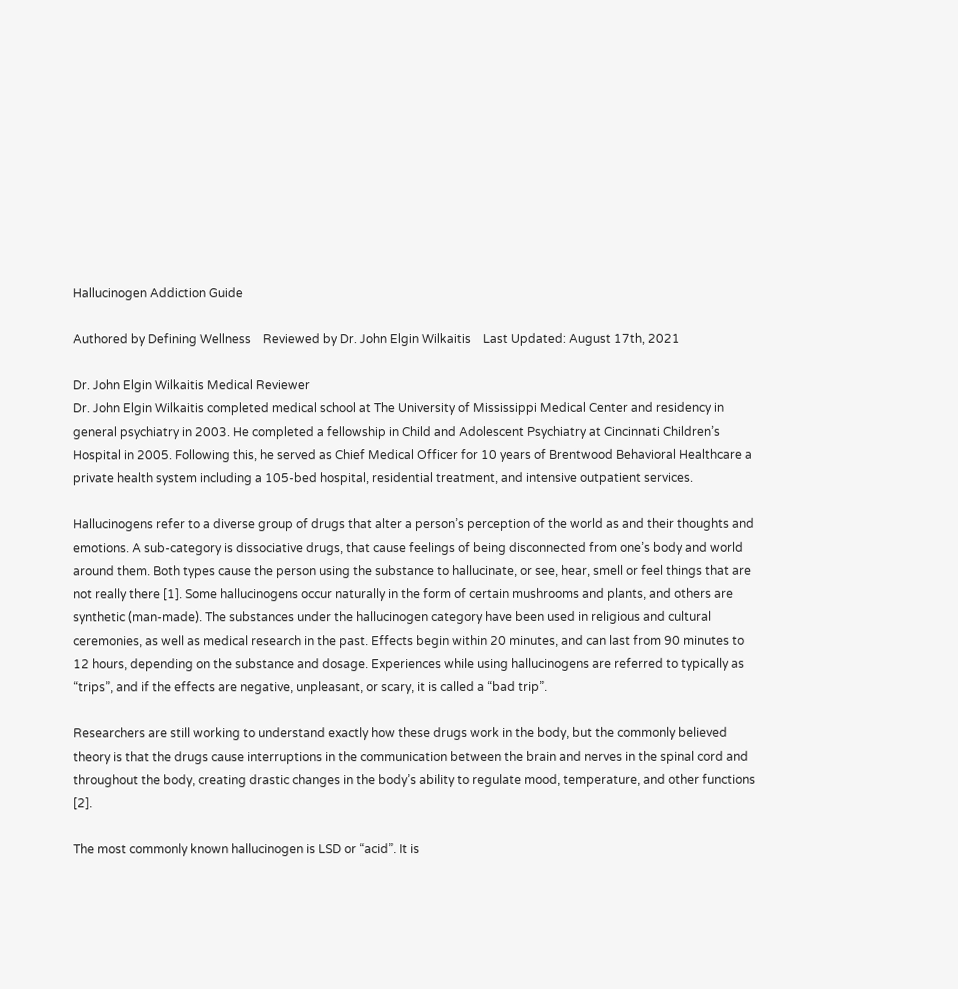Hallucinogen Addiction Guide

Authored by Defining Wellness    Reviewed by Dr. John Elgin Wilkaitis    Last Updated: August 17th, 2021

Dr. John Elgin Wilkaitis Medical Reviewer
Dr. John Elgin Wilkaitis completed medical school at The University of Mississippi Medical Center and residency in general psychiatry in 2003. He completed a fellowship in Child and Adolescent Psychiatry at Cincinnati Children’s Hospital in 2005. Following this, he served as Chief Medical Officer for 10 years of Brentwood Behavioral Healthcare a private health system including a 105-bed hospital, residential treatment, and intensive outpatient services.

Hallucinogens refer to a diverse group of drugs that alter a person’s perception of the world as and their thoughts and emotions. A sub-category is dissociative drugs, that cause feelings of being disconnected from one’s body and world around them. Both types cause the person using the substance to hallucinate, or see, hear, smell or feel things that are not really there [1]. Some hallucinogens occur naturally in the form of certain mushrooms and plants, and others are synthetic (man-made). The substances under the hallucinogen category have been used in religious and cultural ceremonies, as well as medical research in the past. Effects begin within 20 minutes, and can last from 90 minutes to 12 hours, depending on the substance and dosage. Experiences while using hallucinogens are referred to typically as “trips”, and if the effects are negative, unpleasant, or scary, it is called a “bad trip”.

Researchers are still working to understand exactly how these drugs work in the body, but the commonly believed theory is that the drugs cause interruptions in the communication between the brain and nerves in the spinal cord and throughout the body, creating drastic changes in the body’s ability to regulate mood, temperature, and other functions [2].

The most commonly known hallucinogen is LSD or “acid”. It is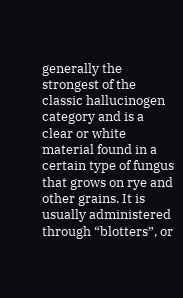generally the strongest of the classic hallucinogen category and is a clear or white material found in a certain type of fungus that grows on rye and other grains. It is usually administered through “blotters”, or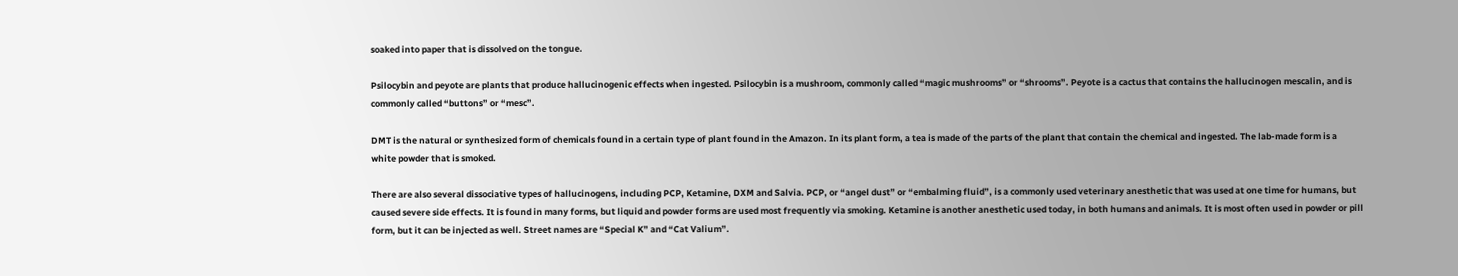soaked into paper that is dissolved on the tongue.

Psilocybin and peyote are plants that produce hallucinogenic effects when ingested. Psilocybin is a mushroom, commonly called “magic mushrooms” or “shrooms”. Peyote is a cactus that contains the hallucinogen mescalin, and is commonly called “buttons” or “mesc”.

DMT is the natural or synthesized form of chemicals found in a certain type of plant found in the Amazon. In its plant form, a tea is made of the parts of the plant that contain the chemical and ingested. The lab-made form is a white powder that is smoked.

There are also several dissociative types of hallucinogens, including PCP, Ketamine, DXM and Salvia. PCP, or “angel dust” or “embalming fluid”, is a commonly used veterinary anesthetic that was used at one time for humans, but caused severe side effects. It is found in many forms, but liquid and powder forms are used most frequently via smoking. Ketamine is another anesthetic used today, in both humans and animals. It is most often used in powder or pill form, but it can be injected as well. Street names are “Special K” and “Cat Valium”.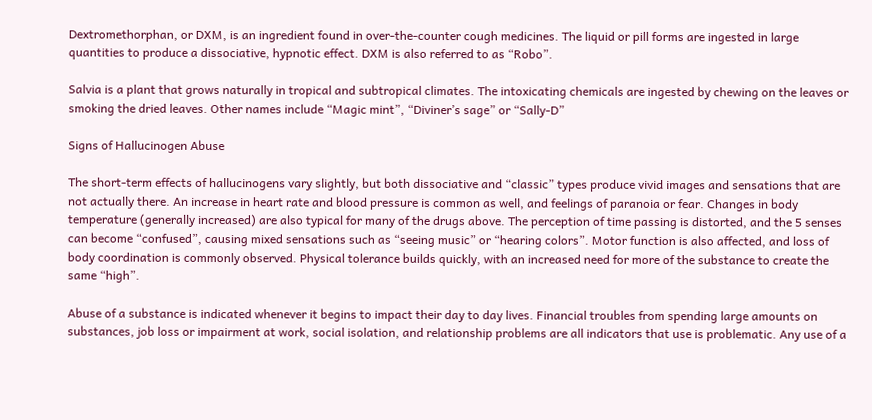Dextromethorphan, or DXM, is an ingredient found in over-the-counter cough medicines. The liquid or pill forms are ingested in large quantities to produce a dissociative, hypnotic effect. DXM is also referred to as “Robo”.

Salvia is a plant that grows naturally in tropical and subtropical climates. The intoxicating chemicals are ingested by chewing on the leaves or smoking the dried leaves. Other names include “Magic mint”, “Diviner’s sage” or “Sally-D”

Signs of Hallucinogen Abuse

The short-term effects of hallucinogens vary slightly, but both dissociative and “classic” types produce vivid images and sensations that are not actually there. An increase in heart rate and blood pressure is common as well, and feelings of paranoia or fear. Changes in body temperature (generally increased) are also typical for many of the drugs above. The perception of time passing is distorted, and the 5 senses can become “confused”, causing mixed sensations such as “seeing music” or “hearing colors”. Motor function is also affected, and loss of body coordination is commonly observed. Physical tolerance builds quickly, with an increased need for more of the substance to create the same “high”.

Abuse of a substance is indicated whenever it begins to impact their day to day lives. Financial troubles from spending large amounts on substances, job loss or impairment at work, social isolation, and relationship problems are all indicators that use is problematic. Any use of a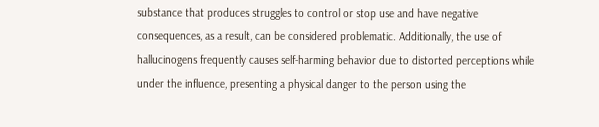substance that produces struggles to control or stop use and have negative consequences, as a result, can be considered problematic. Additionally, the use of hallucinogens frequently causes self-harming behavior due to distorted perceptions while under the influence, presenting a physical danger to the person using the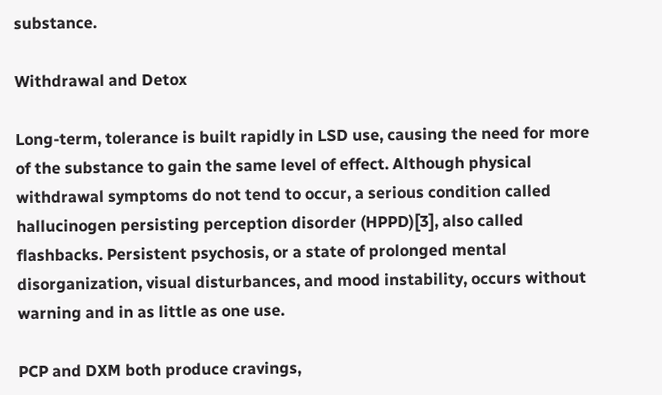substance.

Withdrawal and Detox

Long-term, tolerance is built rapidly in LSD use, causing the need for more of the substance to gain the same level of effect. Although physical withdrawal symptoms do not tend to occur, a serious condition called hallucinogen persisting perception disorder (HPPD)[3], also called flashbacks. Persistent psychosis, or a state of prolonged mental disorganization, visual disturbances, and mood instability, occurs without warning and in as little as one use.

PCP and DXM both produce cravings,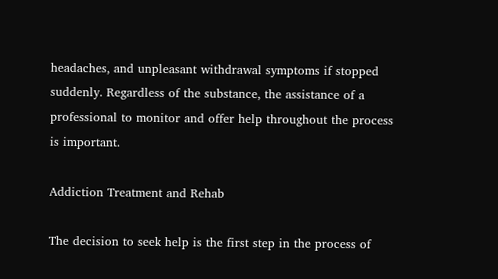headaches, and unpleasant withdrawal symptoms if stopped suddenly. Regardless of the substance, the assistance of a professional to monitor and offer help throughout the process is important.

Addiction Treatment and Rehab

The decision to seek help is the first step in the process of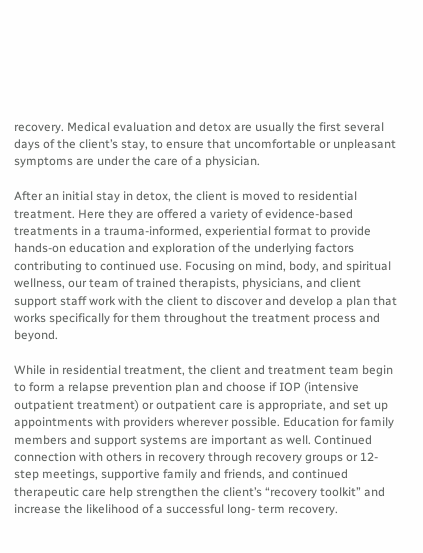recovery. Medical evaluation and detox are usually the first several days of the client’s stay, to ensure that uncomfortable or unpleasant symptoms are under the care of a physician.

After an initial stay in detox, the client is moved to residential treatment. Here they are offered a variety of evidence-based treatments in a trauma-informed, experiential format to provide hands-on education and exploration of the underlying factors contributing to continued use. Focusing on mind, body, and spiritual wellness, our team of trained therapists, physicians, and client support staff work with the client to discover and develop a plan that works specifically for them throughout the treatment process and beyond.

While in residential treatment, the client and treatment team begin to form a relapse prevention plan and choose if IOP (intensive outpatient treatment) or outpatient care is appropriate, and set up appointments with providers wherever possible. Education for family members and support systems are important as well. Continued connection with others in recovery through recovery groups or 12-step meetings, supportive family and friends, and continued therapeutic care help strengthen the client’s “recovery toolkit” and increase the likelihood of a successful long- term recovery.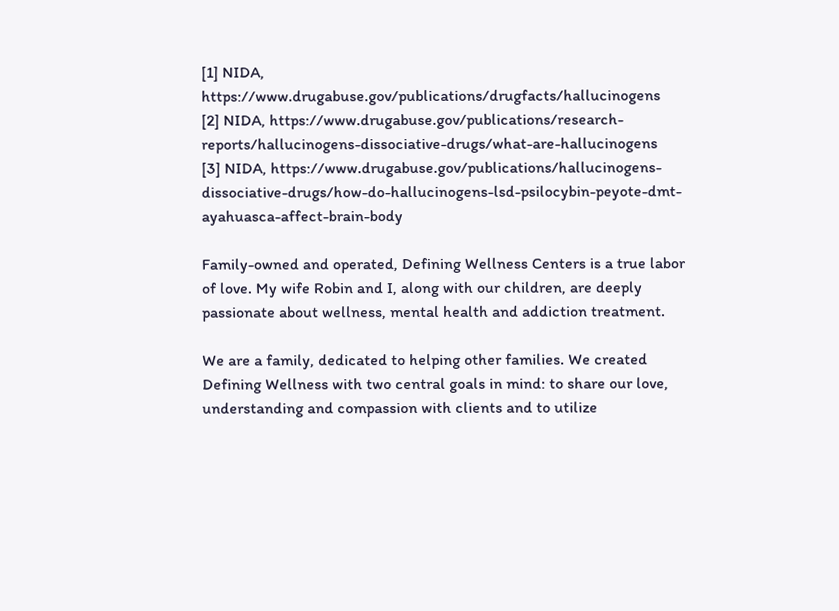[1] NIDA, https://www.drugabuse.gov/publications/drugfacts/hallucinogens
[2] NIDA, https://www.drugabuse.gov/publications/research-reports/hallucinogens-dissociative-drugs/what-are-hallucinogens
[3] NIDA, https://www.drugabuse.gov/publications/hallucinogens-dissociative-drugs/how-do-hallucinogens-lsd-psilocybin-peyote-dmt-ayahuasca-affect-brain-body

Family-owned and operated, Defining Wellness Centers is a true labor of love. My wife Robin and I, along with our children, are deeply passionate about wellness, mental health and addiction treatment.

We are a family, dedicated to helping other families. We created Defining Wellness with two central goals in mind: to share our love, understanding and compassion with clients and to utilize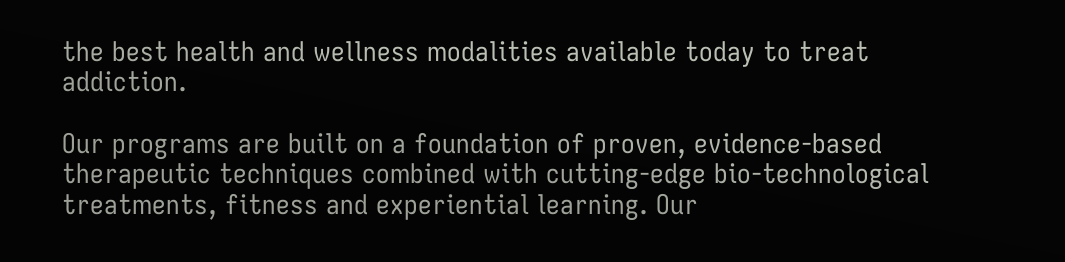the best health and wellness modalities available today to treat addiction.

Our programs are built on a foundation of proven, evidence-based therapeutic techniques combined with cutting-edge bio-technological treatments, fitness and experiential learning. Our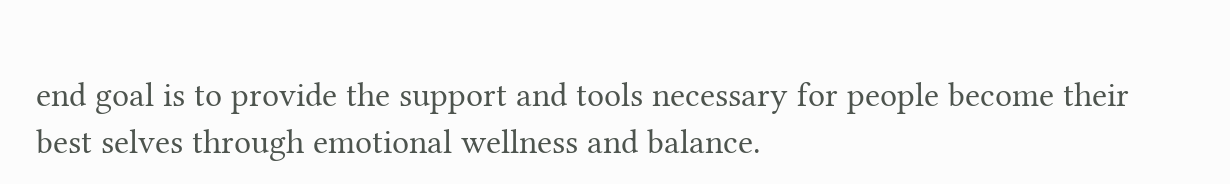end goal is to provide the support and tools necessary for people become their best selves through emotional wellness and balance.